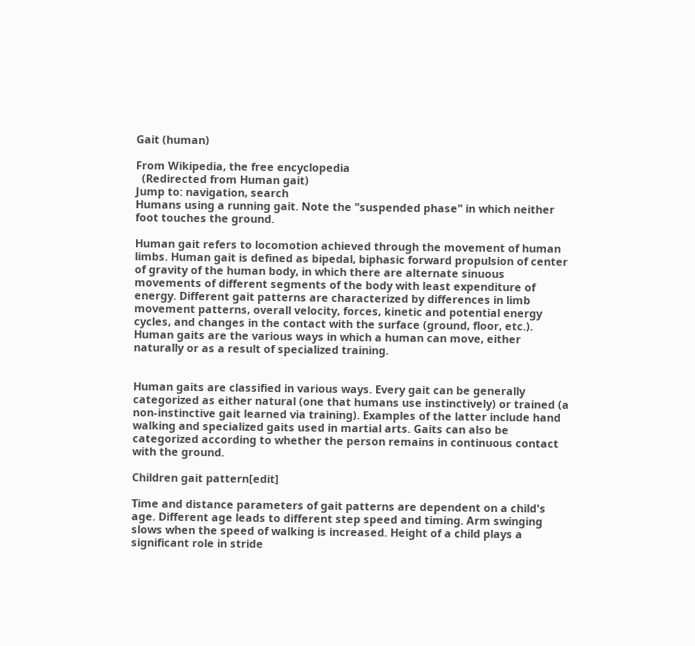Gait (human)

From Wikipedia, the free encyclopedia
  (Redirected from Human gait)
Jump to: navigation, search
Humans using a running gait. Note the "suspended phase" in which neither foot touches the ground.

Human gait refers to locomotion achieved through the movement of human limbs. Human gait is defined as bipedal, biphasic forward propulsion of center of gravity of the human body, in which there are alternate sinuous movements of different segments of the body with least expenditure of energy. Different gait patterns are characterized by differences in limb movement patterns, overall velocity, forces, kinetic and potential energy cycles, and changes in the contact with the surface (ground, floor, etc.). Human gaits are the various ways in which a human can move, either naturally or as a result of specialized training.


Human gaits are classified in various ways. Every gait can be generally categorized as either natural (one that humans use instinctively) or trained (a non-instinctive gait learned via training). Examples of the latter include hand walking and specialized gaits used in martial arts. Gaits can also be categorized according to whether the person remains in continuous contact with the ground.

Children gait pattern[edit]

Time and distance parameters of gait patterns are dependent on a child's age. Different age leads to different step speed and timing. Arm swinging slows when the speed of walking is increased. Height of a child plays a significant role in stride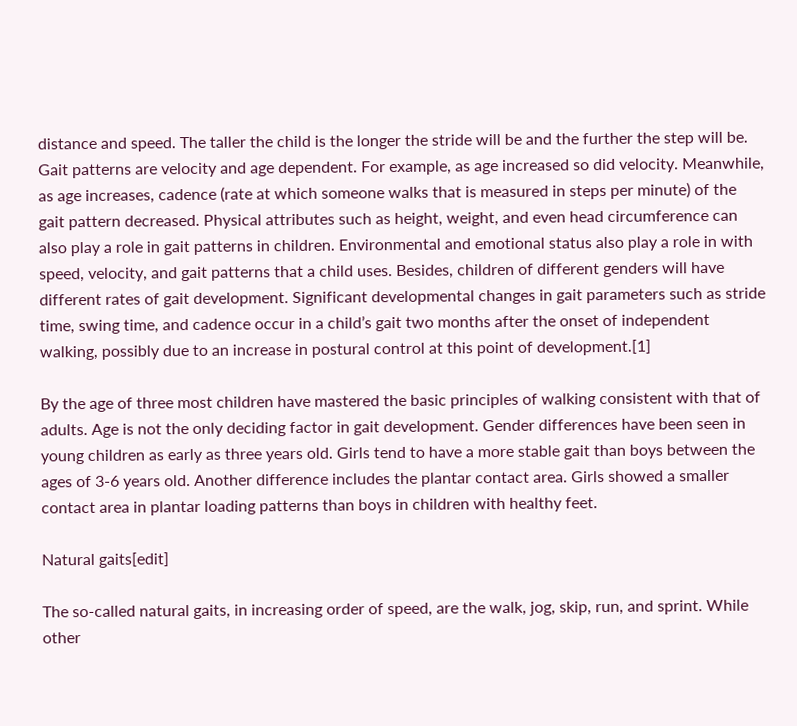distance and speed. The taller the child is the longer the stride will be and the further the step will be. Gait patterns are velocity and age dependent. For example, as age increased so did velocity. Meanwhile, as age increases, cadence (rate at which someone walks that is measured in steps per minute) of the gait pattern decreased. Physical attributes such as height, weight, and even head circumference can also play a role in gait patterns in children. Environmental and emotional status also play a role in with speed, velocity, and gait patterns that a child uses. Besides, children of different genders will have different rates of gait development. Significant developmental changes in gait parameters such as stride time, swing time, and cadence occur in a child’s gait two months after the onset of independent walking, possibly due to an increase in postural control at this point of development.[1]

By the age of three most children have mastered the basic principles of walking consistent with that of adults. Age is not the only deciding factor in gait development. Gender differences have been seen in young children as early as three years old. Girls tend to have a more stable gait than boys between the ages of 3-6 years old. Another difference includes the plantar contact area. Girls showed a smaller contact area in plantar loading patterns than boys in children with healthy feet.

Natural gaits[edit]

The so-called natural gaits, in increasing order of speed, are the walk, jog, skip, run, and sprint. While other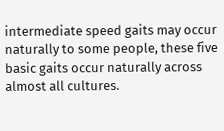intermediate speed gaits may occur naturally to some people, these five basic gaits occur naturally across almost all cultures.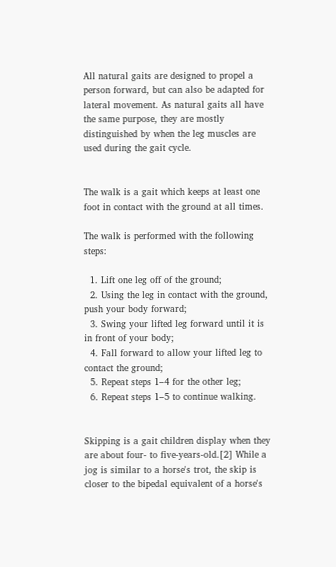All natural gaits are designed to propel a person forward, but can also be adapted for lateral movement. As natural gaits all have the same purpose, they are mostly distinguished by when the leg muscles are used during the gait cycle.


The walk is a gait which keeps at least one foot in contact with the ground at all times.

The walk is performed with the following steps:

  1. Lift one leg off of the ground;
  2. Using the leg in contact with the ground, push your body forward;
  3. Swing your lifted leg forward until it is in front of your body;
  4. Fall forward to allow your lifted leg to contact the ground;
  5. Repeat steps 1–4 for the other leg;
  6. Repeat steps 1–5 to continue walking.


Skipping is a gait children display when they are about four- to five-years-old.[2] While a jog is similar to a horse's trot, the skip is closer to the bipedal equivalent of a horse's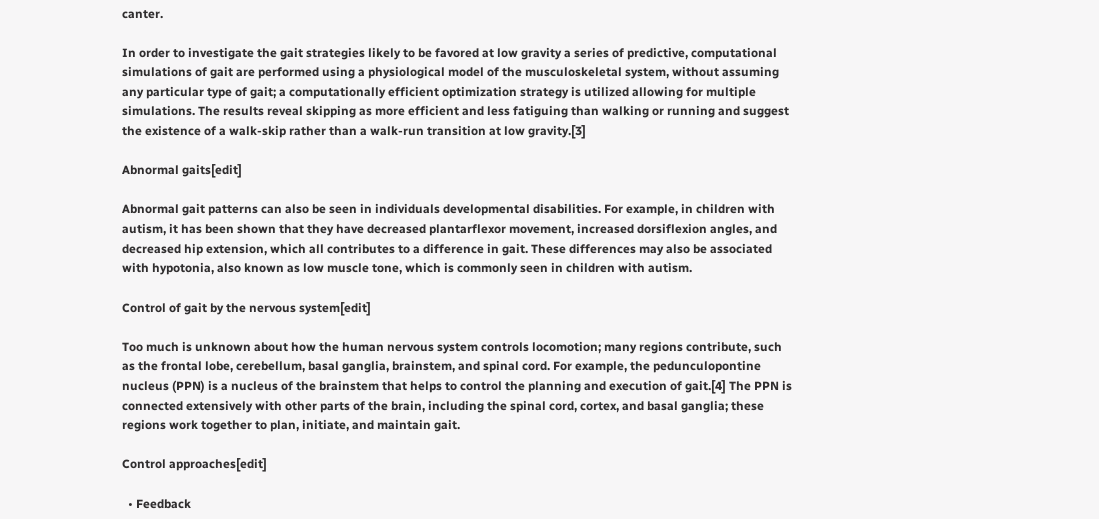canter.

In order to investigate the gait strategies likely to be favored at low gravity a series of predictive, computational simulations of gait are performed using a physiological model of the musculoskeletal system, without assuming any particular type of gait; a computationally efficient optimization strategy is utilized allowing for multiple simulations. The results reveal skipping as more efficient and less fatiguing than walking or running and suggest the existence of a walk-skip rather than a walk-run transition at low gravity.[3]

Abnormal gaits[edit]

Abnormal gait patterns can also be seen in individuals developmental disabilities. For example, in children with autism, it has been shown that they have decreased plantarflexor movement, increased dorsiflexion angles, and decreased hip extension, which all contributes to a difference in gait. These differences may also be associated with hypotonia, also known as low muscle tone, which is commonly seen in children with autism.

Control of gait by the nervous system[edit]

Too much is unknown about how the human nervous system controls locomotion; many regions contribute, such as the frontal lobe, cerebellum, basal ganglia, brainstem, and spinal cord. For example, the pedunculopontine nucleus (PPN) is a nucleus of the brainstem that helps to control the planning and execution of gait.[4] The PPN is connected extensively with other parts of the brain, including the spinal cord, cortex, and basal ganglia; these regions work together to plan, initiate, and maintain gait.

Control approaches[edit]

  • Feedback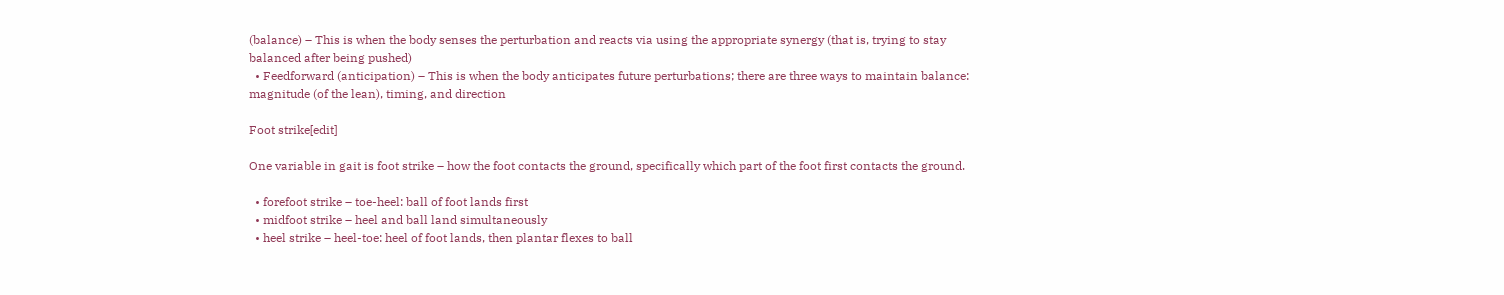(balance) – This is when the body senses the perturbation and reacts via using the appropriate synergy (that is, trying to stay balanced after being pushed)
  • Feedforward (anticipation) – This is when the body anticipates future perturbations; there are three ways to maintain balance: magnitude (of the lean), timing, and direction

Foot strike[edit]

One variable in gait is foot strike – how the foot contacts the ground, specifically which part of the foot first contacts the ground.

  • forefoot strike – toe-heel: ball of foot lands first
  • midfoot strike – heel and ball land simultaneously
  • heel strike – heel-toe: heel of foot lands, then plantar flexes to ball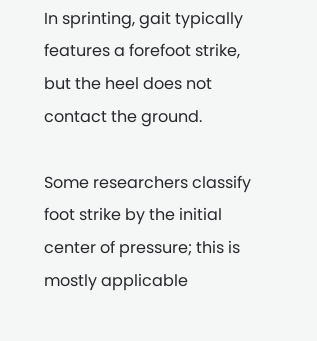In sprinting, gait typically features a forefoot strike, but the heel does not contact the ground.

Some researchers classify foot strike by the initial center of pressure; this is mostly applicable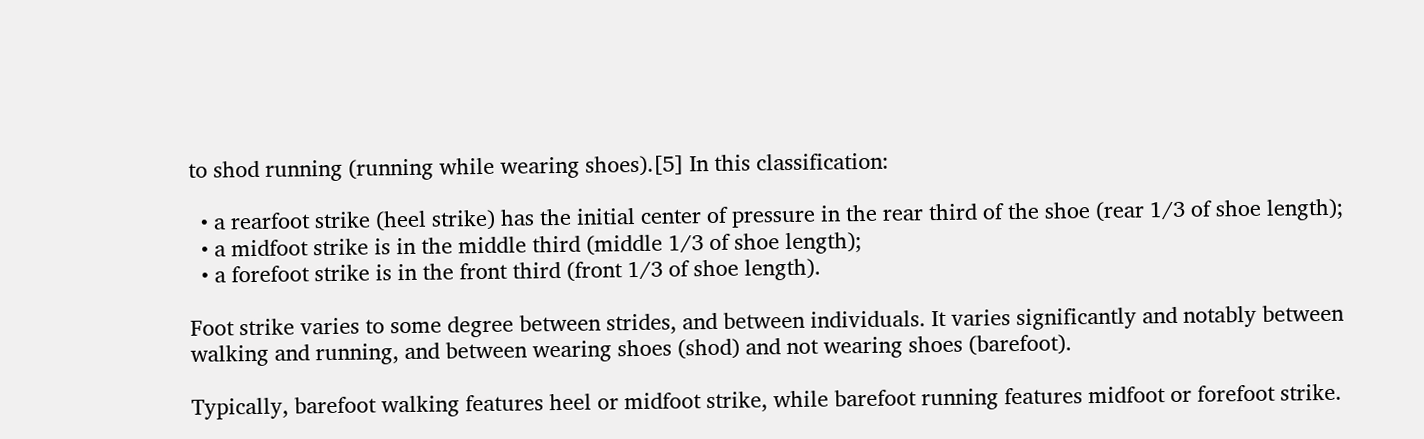to shod running (running while wearing shoes).[5] In this classification:

  • a rearfoot strike (heel strike) has the initial center of pressure in the rear third of the shoe (rear 1/3 of shoe length);
  • a midfoot strike is in the middle third (middle 1/3 of shoe length);
  • a forefoot strike is in the front third (front 1/3 of shoe length).

Foot strike varies to some degree between strides, and between individuals. It varies significantly and notably between walking and running, and between wearing shoes (shod) and not wearing shoes (barefoot).

Typically, barefoot walking features heel or midfoot strike, while barefoot running features midfoot or forefoot strike.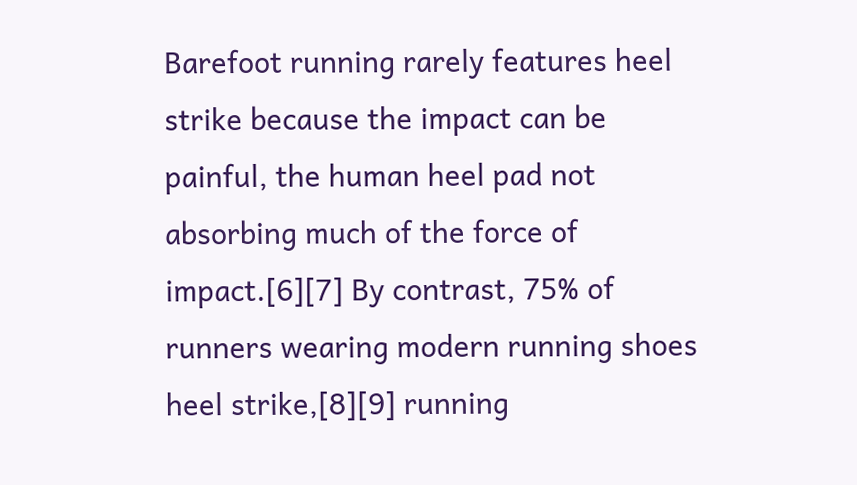Barefoot running rarely features heel strike because the impact can be painful, the human heel pad not absorbing much of the force of impact.[6][7] By contrast, 75% of runners wearing modern running shoes heel strike,[8][9] running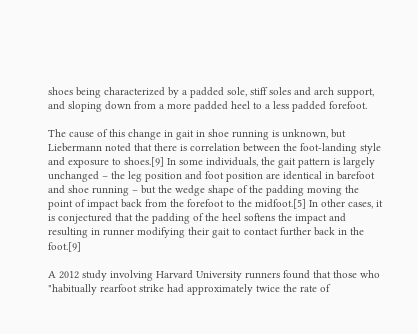shoes being characterized by a padded sole, stiff soles and arch support, and sloping down from a more padded heel to a less padded forefoot.

The cause of this change in gait in shoe running is unknown, but Liebermann noted that there is correlation between the foot-landing style and exposure to shoes.[9] In some individuals, the gait pattern is largely unchanged – the leg position and foot position are identical in barefoot and shoe running – but the wedge shape of the padding moving the point of impact back from the forefoot to the midfoot.[5] In other cases, it is conjectured that the padding of the heel softens the impact and resulting in runner modifying their gait to contact further back in the foot.[9]

A 2012 study involving Harvard University runners found that those who "habitually rearfoot strike had approximately twice the rate of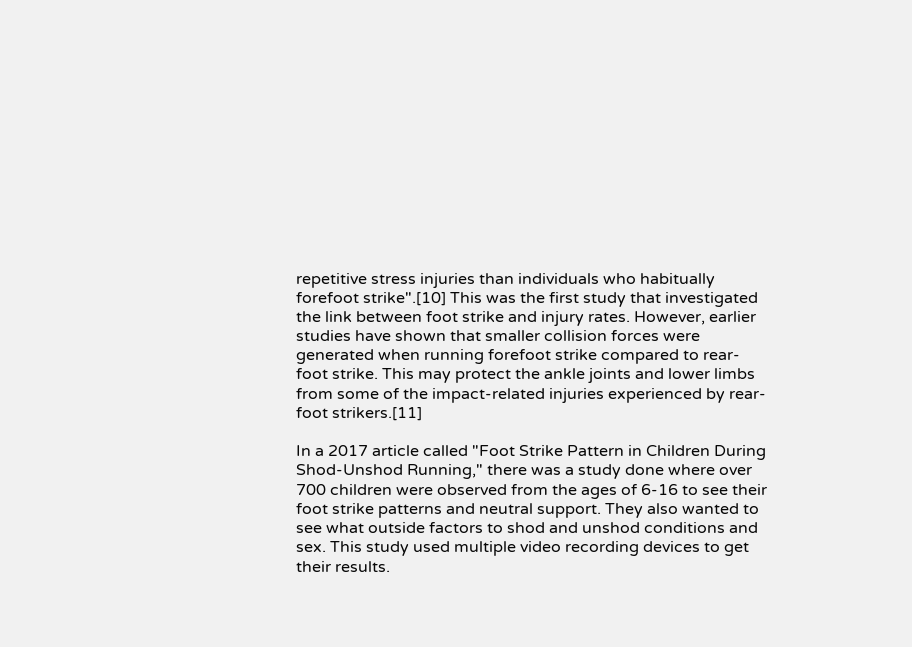repetitive stress injuries than individuals who habitually forefoot strike".[10] This was the first study that investigated the link between foot strike and injury rates. However, earlier studies have shown that smaller collision forces were generated when running forefoot strike compared to rear-foot strike. This may protect the ankle joints and lower limbs from some of the impact-related injuries experienced by rear-foot strikers.[11]

In a 2017 article called "Foot Strike Pattern in Children During Shod-Unshod Running," there was a study done where over 700 children were observed from the ages of 6-16 to see their foot strike patterns and neutral support. They also wanted to see what outside factors to shod and unshod conditions and sex. This study used multiple video recording devices to get their results.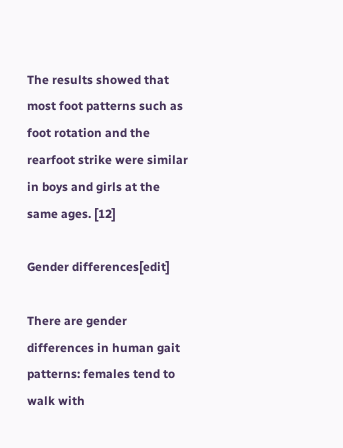The results showed that most foot patterns such as foot rotation and the rearfoot strike were similar in boys and girls at the same ages. [12]

Gender differences[edit]

There are gender differences in human gait patterns: females tend to walk with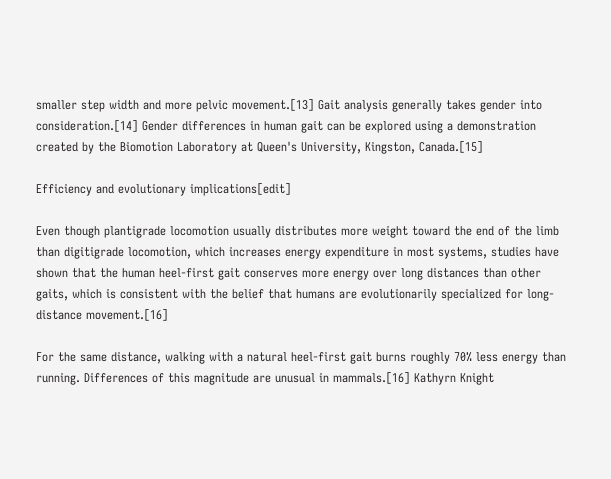smaller step width and more pelvic movement.[13] Gait analysis generally takes gender into consideration.[14] Gender differences in human gait can be explored using a demonstration created by the Biomotion Laboratory at Queen's University, Kingston, Canada.[15]

Efficiency and evolutionary implications[edit]

Even though plantigrade locomotion usually distributes more weight toward the end of the limb than digitigrade locomotion, which increases energy expenditure in most systems, studies have shown that the human heel-first gait conserves more energy over long distances than other gaits, which is consistent with the belief that humans are evolutionarily specialized for long-distance movement.[16]

For the same distance, walking with a natural heel-first gait burns roughly 70% less energy than running. Differences of this magnitude are unusual in mammals.[16] Kathyrn Knight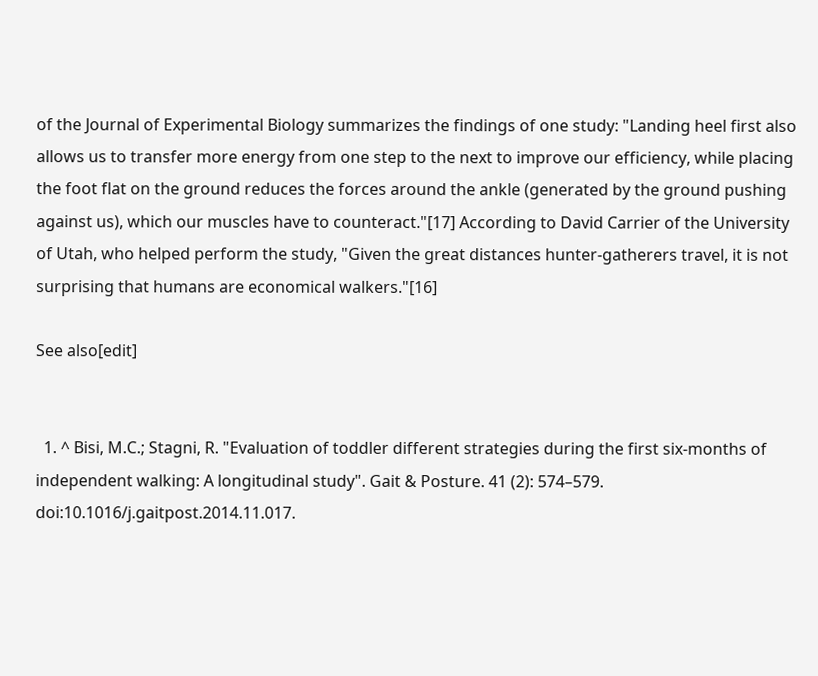of the Journal of Experimental Biology summarizes the findings of one study: "Landing heel first also allows us to transfer more energy from one step to the next to improve our efficiency, while placing the foot flat on the ground reduces the forces around the ankle (generated by the ground pushing against us), which our muscles have to counteract."[17] According to David Carrier of the University of Utah, who helped perform the study, "Given the great distances hunter-gatherers travel, it is not surprising that humans are economical walkers."[16]

See also[edit]


  1. ^ Bisi, M.C.; Stagni, R. "Evaluation of toddler different strategies during the first six-months of independent walking: A longitudinal study". Gait & Posture. 41 (2): 574–579. doi:10.1016/j.gaitpost.2014.11.017.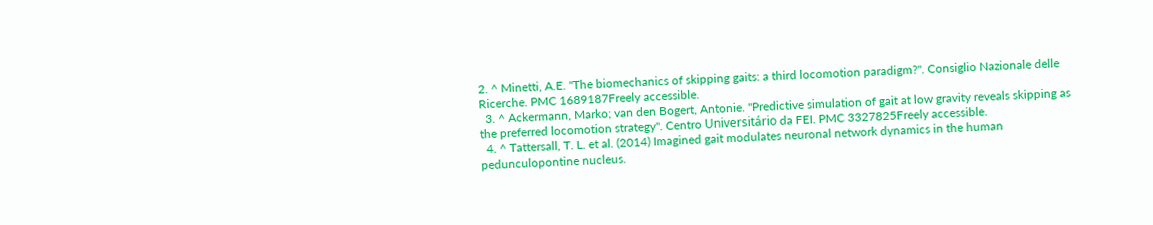2. ^ Minetti, A.E. "The biomechanics of skipping gaits: a third locomotion paradigm?". Consiglio Nazionale delle Ricerche. PMC 1689187Freely accessible.
  3. ^ Ackermann, Marko; van den Bogert, Antonie. "Predictive simulation of gait at low gravity reveals skipping as the preferred locomotion strategy". Centro Universitário da FEI. PMC 3327825Freely accessible.
  4. ^ Tattersall, T. L. et al. (2014) Imagined gait modulates neuronal network dynamics in the human pedunculopontine nucleus.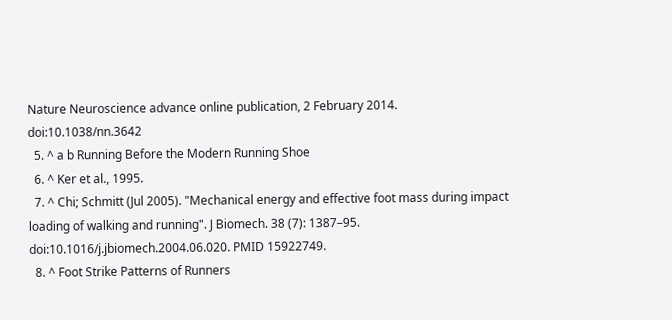Nature Neuroscience advance online publication, 2 February 2014. doi:10.1038/nn.3642
  5. ^ a b Running Before the Modern Running Shoe
  6. ^ Ker et al., 1995.
  7. ^ Chi; Schmitt (Jul 2005). "Mechanical energy and effective foot mass during impact loading of walking and running". J Biomech. 38 (7): 1387–95. doi:10.1016/j.jbiomech.2004.06.020. PMID 15922749.
  8. ^ Foot Strike Patterns of Runners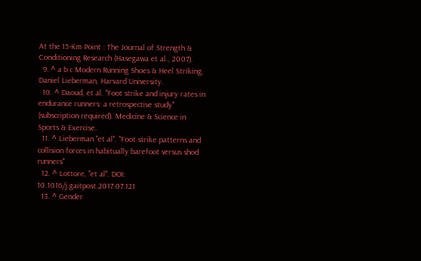At the 15-Km Point : The Journal of Strength & Conditioning Research (Hasegawa et al., 2007).
  9. ^ a b c Modern Running Shoes & Heel Striking, Daniel Lieberman, Harvard University.
  10. ^ Daoud, et al. "Foot strike and injury rates in endurance runners: a retrospective study" (subscription required). Medicine & Science in Sports & Exercise.
  11. ^ Lieberman "et al". "Foot strike patterns and collision forces in habitually barefoot versus shod runners"
  12. ^ Lottore, "et al". DOI: 10.1016/j.gaitpost.2017.07.121
  13. ^ Gender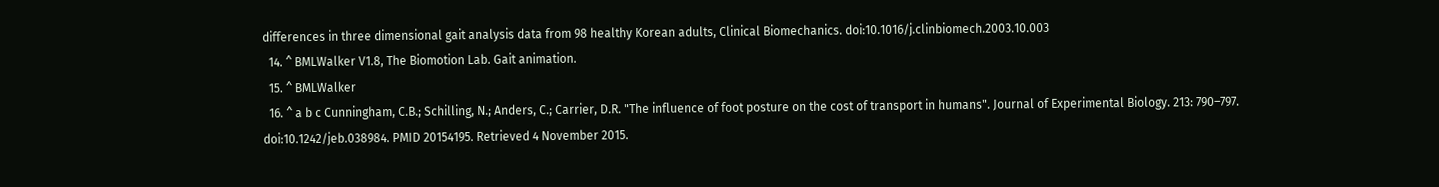differences in three dimensional gait analysis data from 98 healthy Korean adults, Clinical Biomechanics. doi:10.1016/j.clinbiomech.2003.10.003
  14. ^ BMLWalker V1.8, The Biomotion Lab. Gait animation.
  15. ^ BMLWalker
  16. ^ a b c Cunningham, C.B.; Schilling, N.; Anders, C.; Carrier, D.R. "The influence of foot posture on the cost of transport in humans". Journal of Experimental Biology. 213: 790–797. doi:10.1242/jeb.038984. PMID 20154195. Retrieved 4 November 2015.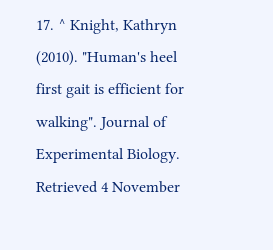17. ^ Knight, Kathryn (2010). "Human's heel first gait is efficient for walking". Journal of Experimental Biology. Retrieved 4 November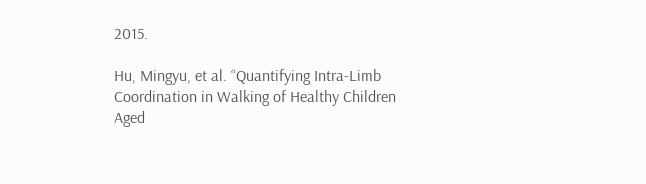2015.

Hu, Mingyu, et al. “Quantifying Intra-Limb Coordination in Walking of Healthy Children Aged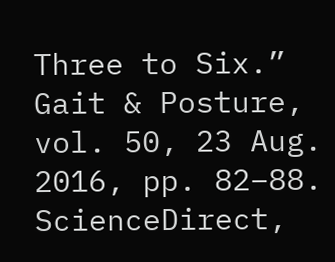Three to Six.” Gait & Posture, vol. 50, 23 Aug. 2016, pp. 82–88. ScienceDirect,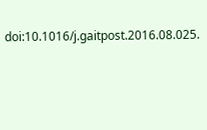doi:10.1016/j.gaitpost.2016.08.025.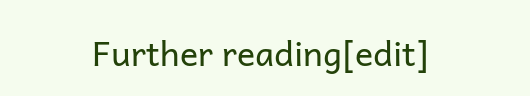Further reading[edit]